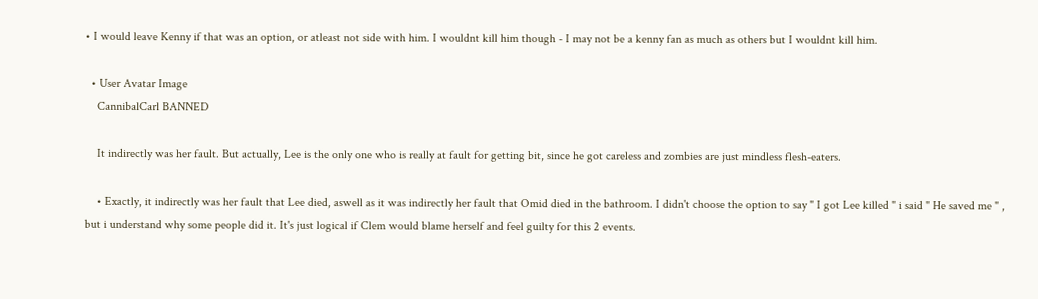• I would leave Kenny if that was an option, or atleast not side with him. I wouldnt kill him though - I may not be a kenny fan as much as others but I wouldnt kill him.

  • User Avatar Image
    CannibalCarl BANNED

    It indirectly was her fault. But actually, Lee is the only one who is really at fault for getting bit, since he got careless and zombies are just mindless flesh-eaters.

    • Exactly, it indirectly was her fault that Lee died, aswell as it was indirectly her fault that Omid died in the bathroom. I didn't choose the option to say " I got Lee killed " i said " He saved me " , but i understand why some people did it. It's just logical if Clem would blame herself and feel guilty for this 2 events.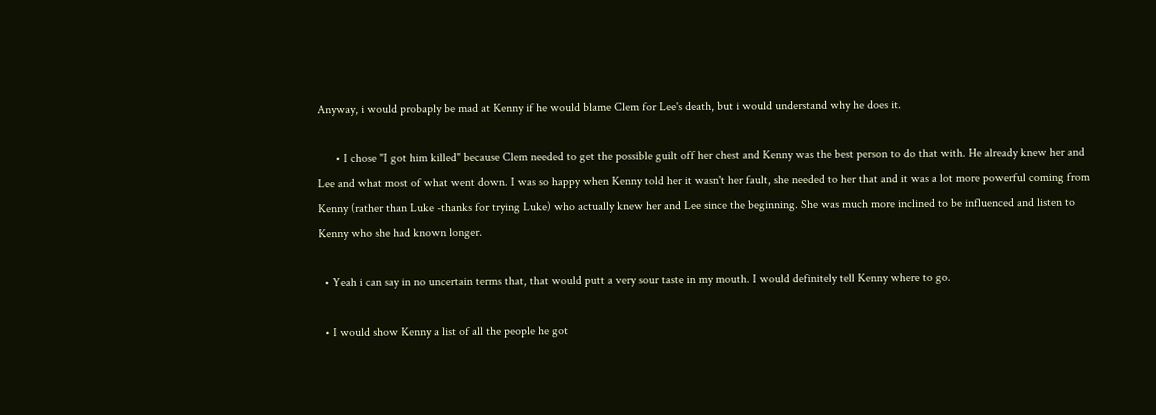Anyway, i would probaply be mad at Kenny if he would blame Clem for Lee's death, but i would understand why he does it.

      • I chose "I got him killed" because Clem needed to get the possible guilt off her chest and Kenny was the best person to do that with. He already knew her and Lee and what most of what went down. I was so happy when Kenny told her it wasn't her fault, she needed to her that and it was a lot more powerful coming from Kenny (rather than Luke -thanks for trying Luke) who actually knew her and Lee since the beginning. She was much more inclined to be influenced and listen to Kenny who she had known longer.

  • Yeah i can say in no uncertain terms that, that would putt a very sour taste in my mouth. I would definitely tell Kenny where to go.

  • I would show Kenny a list of all the people he got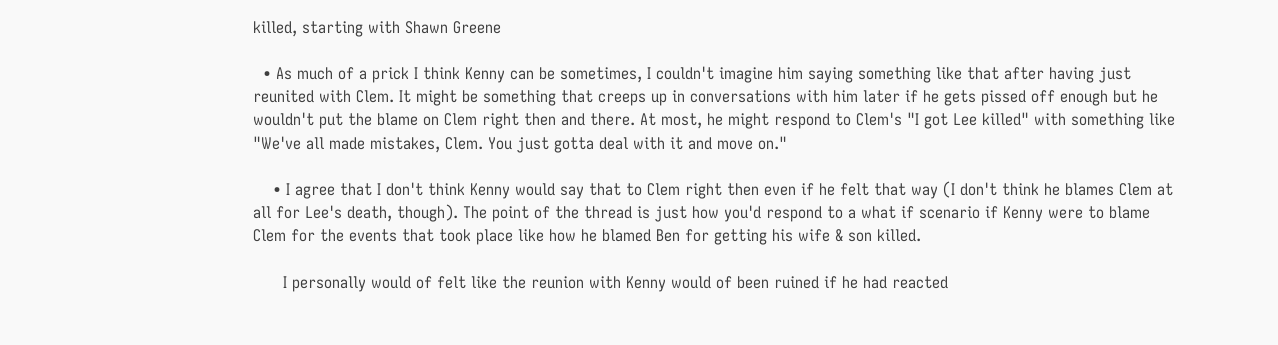killed, starting with Shawn Greene

  • As much of a prick I think Kenny can be sometimes, I couldn't imagine him saying something like that after having just reunited with Clem. It might be something that creeps up in conversations with him later if he gets pissed off enough but he wouldn't put the blame on Clem right then and there. At most, he might respond to Clem's "I got Lee killed" with something like "We've all made mistakes, Clem. You just gotta deal with it and move on."

    • I agree that I don't think Kenny would say that to Clem right then even if he felt that way (I don't think he blames Clem at all for Lee's death, though). The point of the thread is just how you'd respond to a what if scenario if Kenny were to blame Clem for the events that took place like how he blamed Ben for getting his wife & son killed.

      I personally would of felt like the reunion with Kenny would of been ruined if he had reacted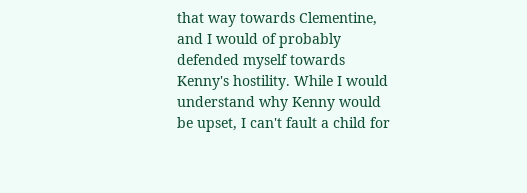that way towards Clementine, and I would of probably defended myself towards Kenny's hostility. While I would understand why Kenny would be upset, I can't fault a child for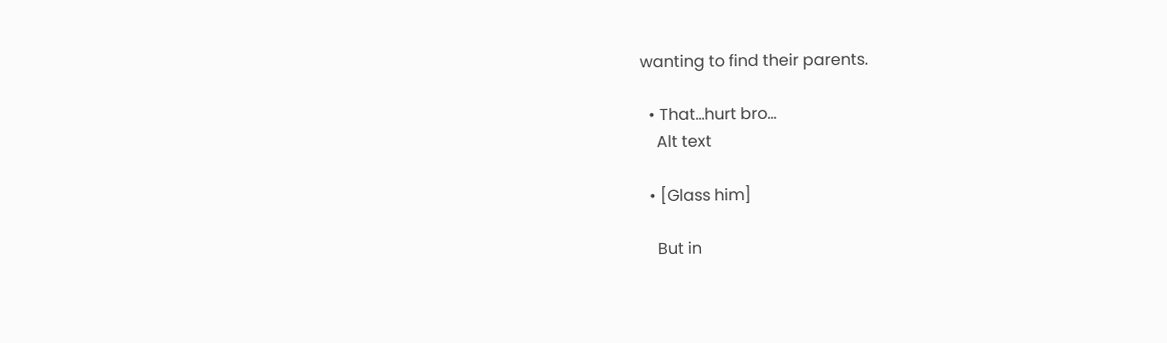wanting to find their parents.

  • That...hurt bro...
    Alt text

  • [Glass him]

    But in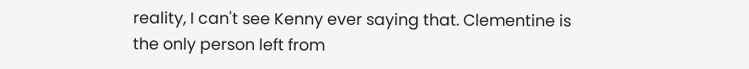reality, I can't see Kenny ever saying that. Clementine is the only person left from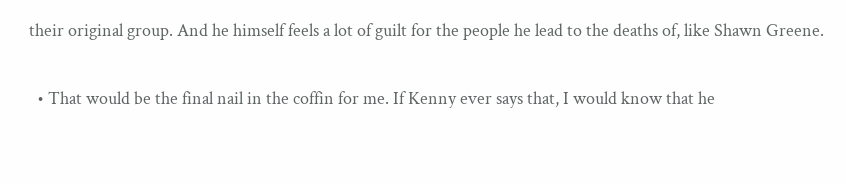their original group. And he himself feels a lot of guilt for the people he lead to the deaths of, like Shawn Greene.

  • That would be the final nail in the coffin for me. If Kenny ever says that, I would know that he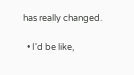has really changed.

  • I'd be like,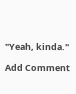"Yeah, kinda."

Add Comment